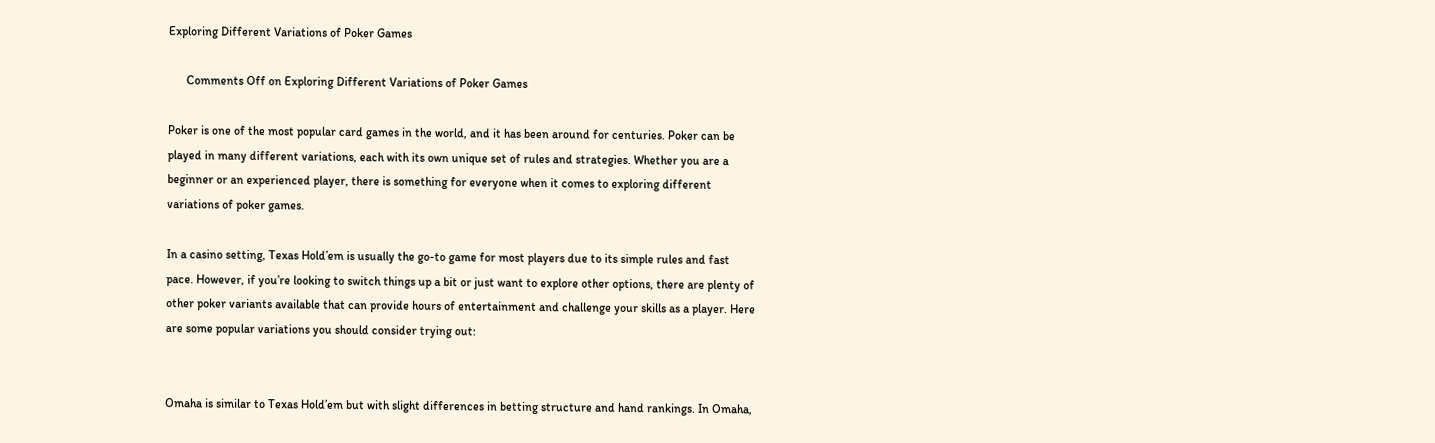Exploring Different Variations of Poker Games

      Comments Off on Exploring Different Variations of Poker Games

Poker is one of the most popular card games in the world, and it has been around for centuries. Poker can be played in many different variations, each with its own unique set of rules and strategies. Whether you are a beginner or an experienced player, there is something for everyone when it comes to exploring different variations of poker games.

In a casino setting, Texas Hold’em is usually the go-to game for most players due to its simple rules and fast pace. However, if you’re looking to switch things up a bit or just want to explore other options, there are plenty of other poker variants available that can provide hours of entertainment and challenge your skills as a player. Here are some popular variations you should consider trying out:


Omaha is similar to Texas Hold’em but with slight differences in betting structure and hand rankings. In Omaha,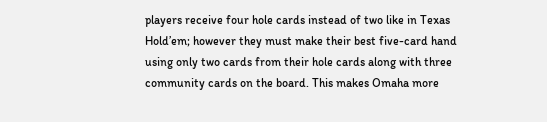players receive four hole cards instead of two like in Texas Hold’em; however they must make their best five-card hand using only two cards from their hole cards along with three community cards on the board. This makes Omaha more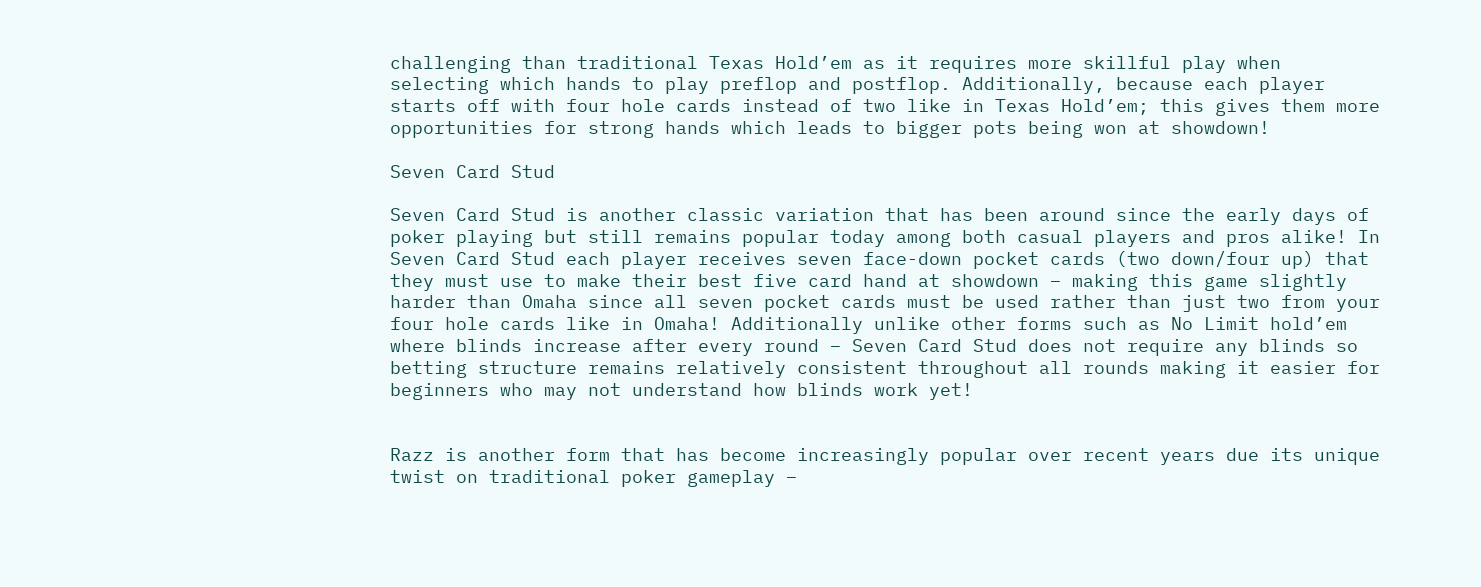challenging than traditional Texas Hold’em as it requires more skillful play when selecting which hands to play preflop and postflop. Additionally, because each player starts off with four hole cards instead of two like in Texas Hold’em; this gives them more opportunities for strong hands which leads to bigger pots being won at showdown!

Seven Card Stud

Seven Card Stud is another classic variation that has been around since the early days of poker playing but still remains popular today among both casual players and pros alike! In Seven Card Stud each player receives seven face-down pocket cards (two down/four up) that they must use to make their best five card hand at showdown – making this game slightly harder than Omaha since all seven pocket cards must be used rather than just two from your four hole cards like in Omaha! Additionally unlike other forms such as No Limit hold’em where blinds increase after every round – Seven Card Stud does not require any blinds so betting structure remains relatively consistent throughout all rounds making it easier for beginners who may not understand how blinds work yet!


Razz is another form that has become increasingly popular over recent years due its unique twist on traditional poker gameplay –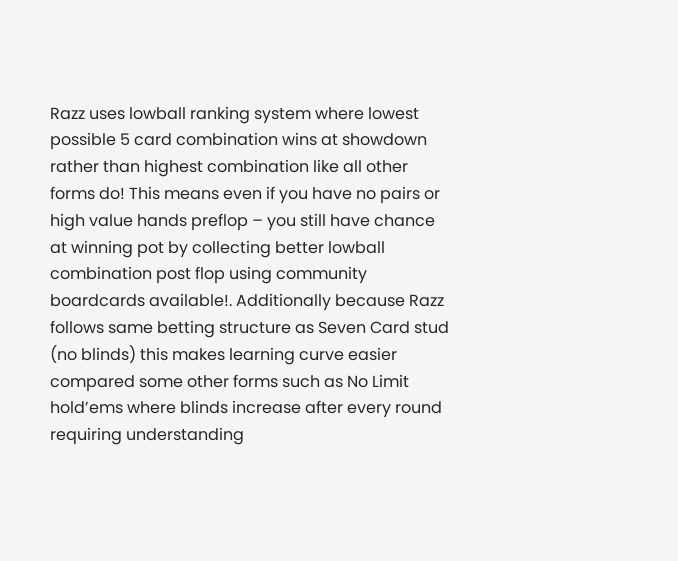Razz uses lowball ranking system where lowest possible 5 card combination wins at showdown rather than highest combination like all other forms do! This means even if you have no pairs or high value hands preflop – you still have chance at winning pot by collecting better lowball combination post flop using community boardcards available!. Additionally because Razz follows same betting structure as Seven Card stud (no blinds) this makes learning curve easier compared some other forms such as No Limit hold’ems where blinds increase after every round requiring understanding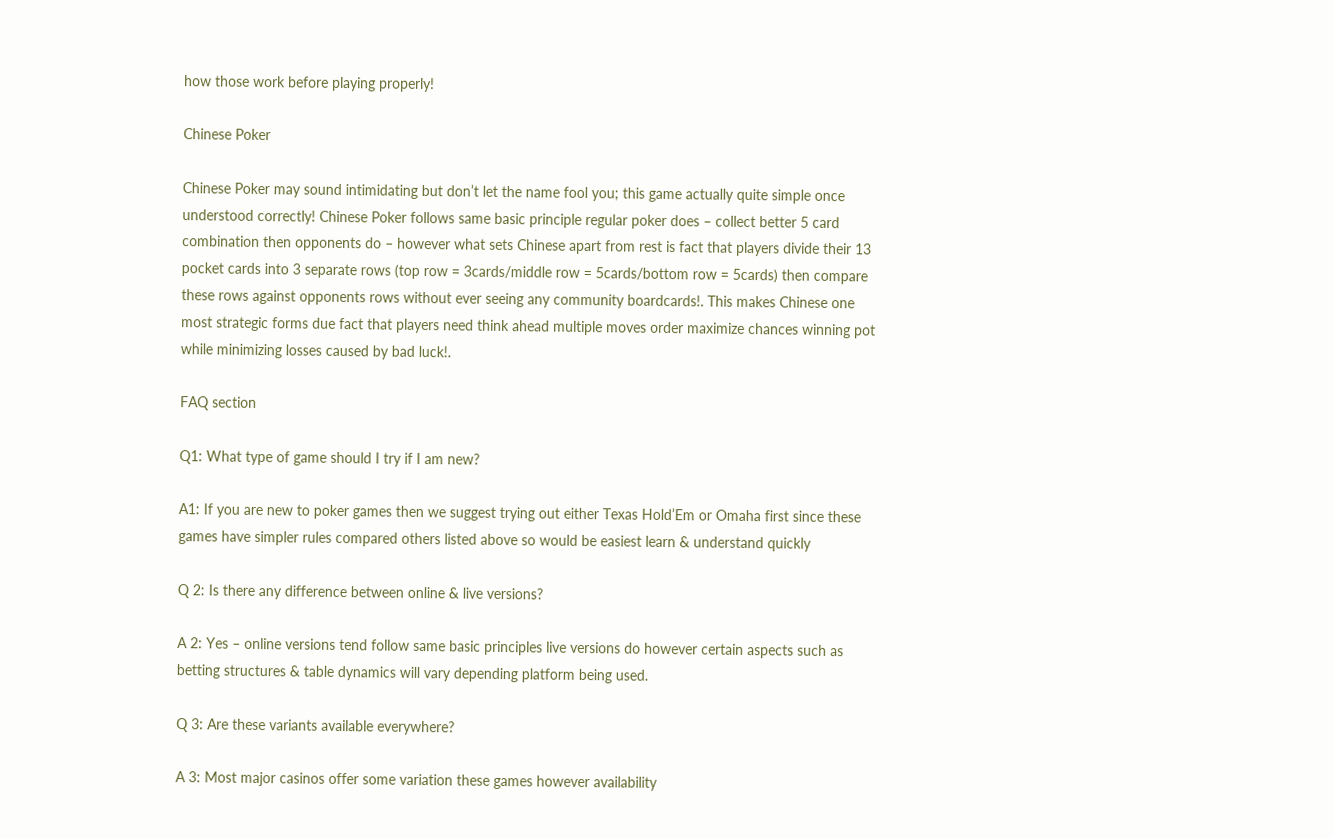how those work before playing properly!

Chinese Poker

Chinese Poker may sound intimidating but don’t let the name fool you; this game actually quite simple once understood correctly! Chinese Poker follows same basic principle regular poker does – collect better 5 card combination then opponents do – however what sets Chinese apart from rest is fact that players divide their 13 pocket cards into 3 separate rows (top row = 3cards/middle row = 5cards/bottom row = 5cards) then compare these rows against opponents rows without ever seeing any community boardcards!. This makes Chinese one most strategic forms due fact that players need think ahead multiple moves order maximize chances winning pot while minimizing losses caused by bad luck!.

FAQ section

Q1: What type of game should I try if I am new?

A1: If you are new to poker games then we suggest trying out either Texas Hold’Em or Omaha first since these games have simpler rules compared others listed above so would be easiest learn & understand quickly

Q 2: Is there any difference between online & live versions?

A 2: Yes – online versions tend follow same basic principles live versions do however certain aspects such as betting structures & table dynamics will vary depending platform being used.

Q 3: Are these variants available everywhere?

A 3: Most major casinos offer some variation these games however availability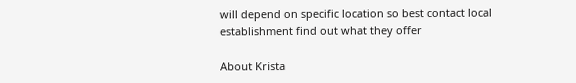will depend on specific location so best contact local establishment find out what they offer

About Krista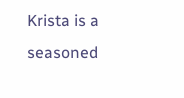Krista is a seasoned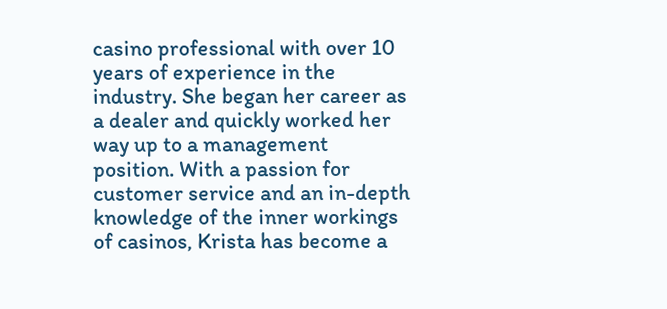casino professional with over 10 years of experience in the industry. She began her career as a dealer and quickly worked her way up to a management position. With a passion for customer service and an in-depth knowledge of the inner workings of casinos, Krista has become a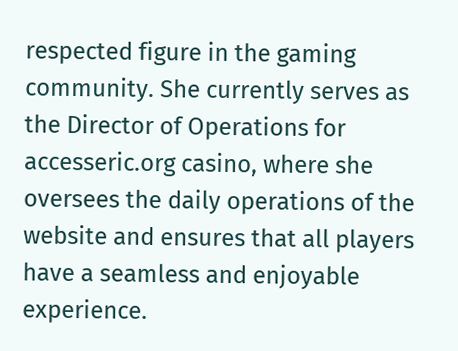respected figure in the gaming community. She currently serves as the Director of Operations for accesseric.org casino, where she oversees the daily operations of the website and ensures that all players have a seamless and enjoyable experience.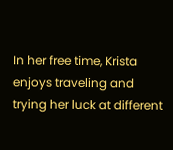In her free time, Krista enjoys traveling and trying her luck at different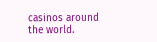casinos around the world.